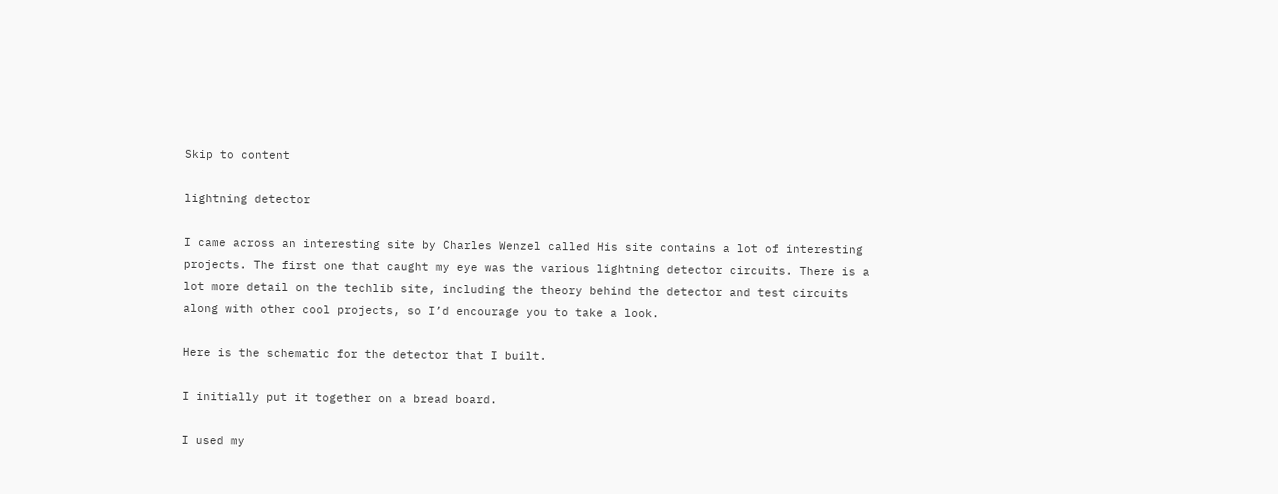Skip to content

lightning detector

I came across an interesting site by Charles Wenzel called His site contains a lot of interesting projects. The first one that caught my eye was the various lightning detector circuits. There is a lot more detail on the techlib site, including the theory behind the detector and test circuits along with other cool projects, so I’d encourage you to take a look.

Here is the schematic for the detector that I built.

I initially put it together on a bread board.

I used my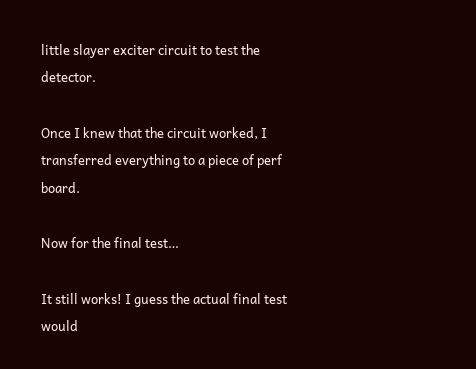little slayer exciter circuit to test the detector.

Once I knew that the circuit worked, I transferred everything to a piece of perf board.

Now for the final test…

It still works! I guess the actual final test would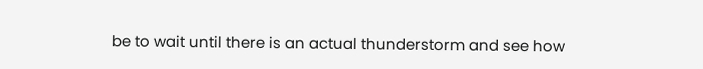be to wait until there is an actual thunderstorm and see how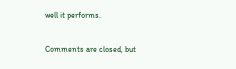well it performs.

Comments are closed, but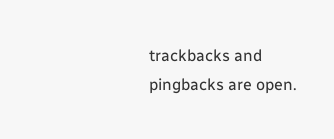trackbacks and pingbacks are open.